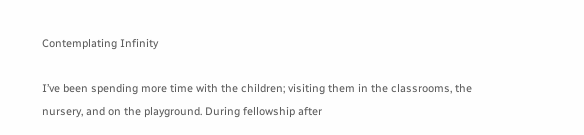Contemplating Infinity

I’ve been spending more time with the children; visiting them in the classrooms, the nursery, and on the playground. During fellowship after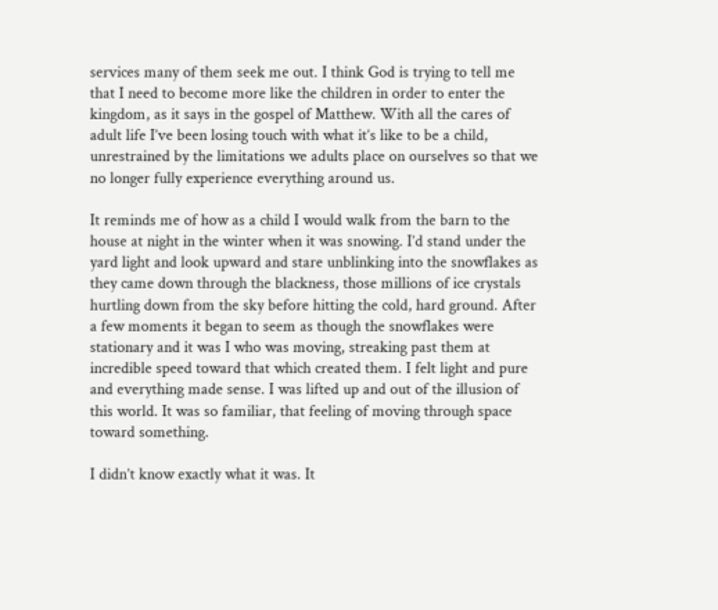services many of them seek me out. I think God is trying to tell me that I need to become more like the children in order to enter the kingdom, as it says in the gospel of Matthew. With all the cares of adult life I’ve been losing touch with what it’s like to be a child, unrestrained by the limitations we adults place on ourselves so that we no longer fully experience everything around us.

It reminds me of how as a child I would walk from the barn to the house at night in the winter when it was snowing. I’d stand under the yard light and look upward and stare unblinking into the snowflakes as they came down through the blackness, those millions of ice crystals hurtling down from the sky before hitting the cold, hard ground. After a few moments it began to seem as though the snowflakes were stationary and it was I who was moving, streaking past them at incredible speed toward that which created them. I felt light and pure and everything made sense. I was lifted up and out of the illusion of this world. It was so familiar, that feeling of moving through space toward something.

I didn’t know exactly what it was. It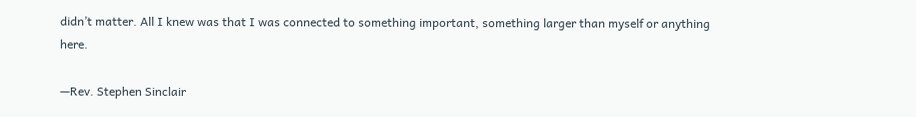didn’t matter. All I knew was that I was connected to something important, something larger than myself or anything here.

—Rev. Stephen Sinclair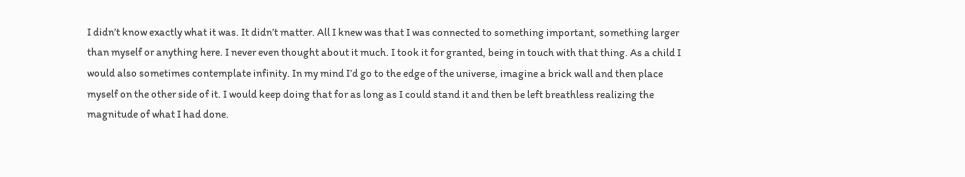I didn’t know exactly what it was. It didn’t matter. All I knew was that I was connected to something important, something larger than myself or anything here. I never even thought about it much. I took it for granted, being in touch with that thing. As a child I would also sometimes contemplate infinity. In my mind I’d go to the edge of the universe, imagine a brick wall and then place myself on the other side of it. I would keep doing that for as long as I could stand it and then be left breathless realizing the magnitude of what I had done.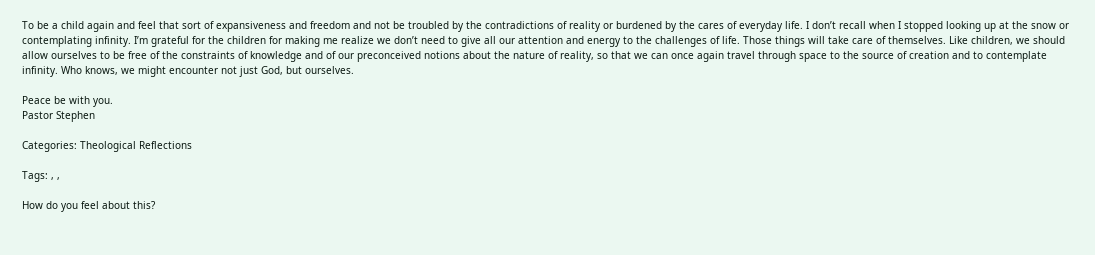To be a child again and feel that sort of expansiveness and freedom and not be troubled by the contradictions of reality or burdened by the cares of everyday life. I don’t recall when I stopped looking up at the snow or contemplating infinity. I’m grateful for the children for making me realize we don’t need to give all our attention and energy to the challenges of life. Those things will take care of themselves. Like children, we should allow ourselves to be free of the constraints of knowledge and of our preconceived notions about the nature of reality, so that we can once again travel through space to the source of creation and to contemplate infinity. Who knows, we might encounter not just God, but ourselves.

Peace be with you.
Pastor Stephen

Categories: Theological Reflections

Tags: , ,

How do you feel about this?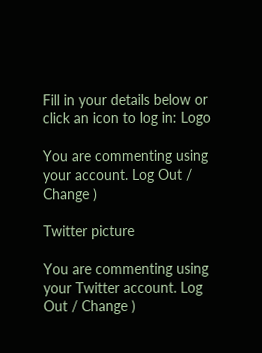Fill in your details below or click an icon to log in: Logo

You are commenting using your account. Log Out / Change )

Twitter picture

You are commenting using your Twitter account. Log Out / Change )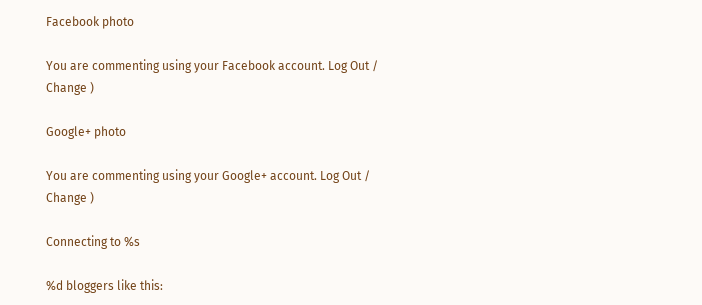Facebook photo

You are commenting using your Facebook account. Log Out / Change )

Google+ photo

You are commenting using your Google+ account. Log Out / Change )

Connecting to %s

%d bloggers like this: